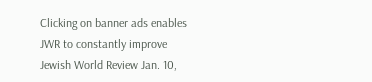Clicking on banner ads enables JWR to constantly improve
Jewish World Review Jan. 10,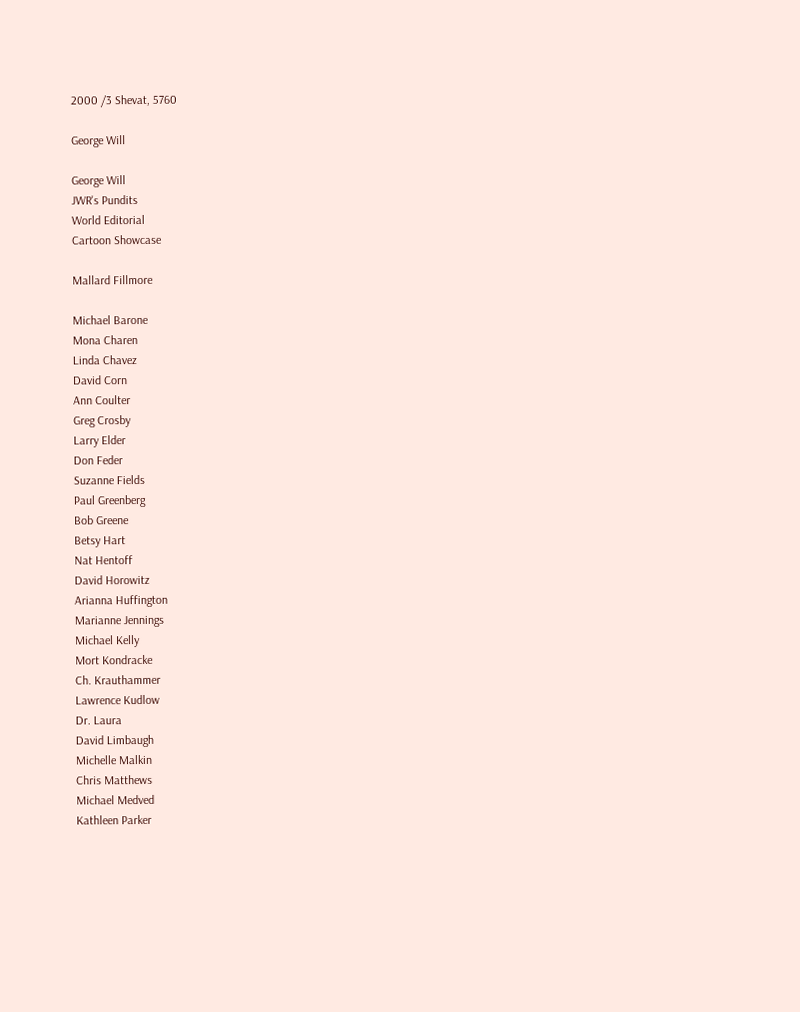2000 /3 Shevat, 5760

George Will

George Will
JWR's Pundits
World Editorial
Cartoon Showcase

Mallard Fillmore

Michael Barone
Mona Charen
Linda Chavez
David Corn
Ann Coulter
Greg Crosby
Larry Elder
Don Feder
Suzanne Fields
Paul Greenberg
Bob Greene
Betsy Hart
Nat Hentoff
David Horowitz
Arianna Huffington
Marianne Jennings
Michael Kelly
Mort Kondracke
Ch. Krauthammer
Lawrence Kudlow
Dr. Laura
David Limbaugh
Michelle Malkin
Chris Matthews
Michael Medved
Kathleen Parker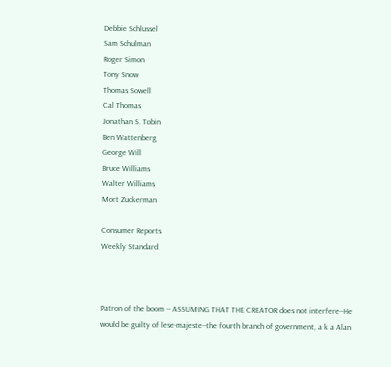Debbie Schlussel
Sam Schulman
Roger Simon
Tony Snow
Thomas Sowell
Cal Thomas
Jonathan S. Tobin
Ben Wattenberg
George Will
Bruce Williams
Walter Williams
Mort Zuckerman

Consumer Reports
Weekly Standard



Patron of the boom -- ASSUMING THAT THE CREATOR does not interfere--He would be guilty of lese-majeste--the fourth branch of government, a k a Alan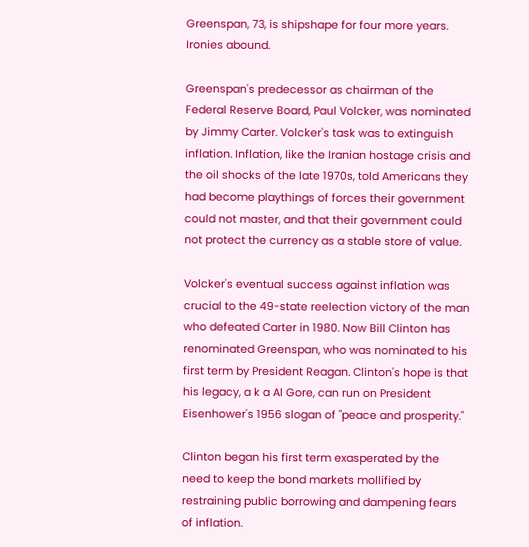Greenspan, 73, is shipshape for four more years. Ironies abound.

Greenspan's predecessor as chairman of the Federal Reserve Board, Paul Volcker, was nominated by Jimmy Carter. Volcker's task was to extinguish inflation. Inflation, like the Iranian hostage crisis and the oil shocks of the late 1970s, told Americans they had become playthings of forces their government could not master, and that their government could not protect the currency as a stable store of value.

Volcker's eventual success against inflation was crucial to the 49-state reelection victory of the man who defeated Carter in 1980. Now Bill Clinton has renominated Greenspan, who was nominated to his first term by President Reagan. Clinton's hope is that his legacy, a k a Al Gore, can run on President Eisenhower's 1956 slogan of "peace and prosperity."

Clinton began his first term exasperated by the need to keep the bond markets mollified by restraining public borrowing and dampening fears of inflation.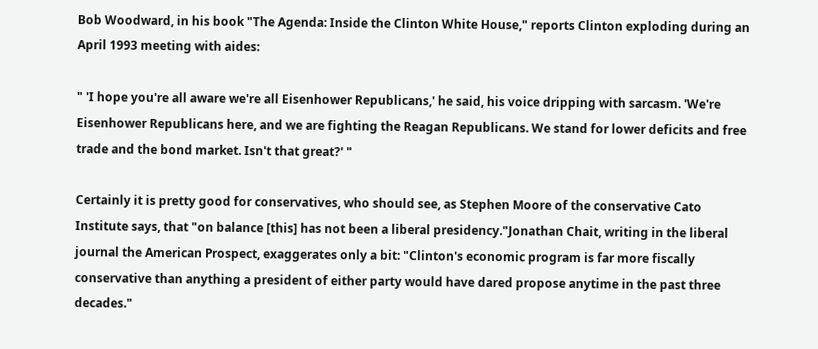Bob Woodward, in his book "The Agenda: Inside the Clinton White House," reports Clinton exploding during an April 1993 meeting with aides:

" 'I hope you're all aware we're all Eisenhower Republicans,' he said, his voice dripping with sarcasm. 'We're Eisenhower Republicans here, and we are fighting the Reagan Republicans. We stand for lower deficits and free trade and the bond market. Isn't that great?' "

Certainly it is pretty good for conservatives, who should see, as Stephen Moore of the conservative Cato Institute says, that "on balance [this] has not been a liberal presidency."Jonathan Chait, writing in the liberal journal the American Prospect, exaggerates only a bit: "Clinton's economic program is far more fiscally conservative than anything a president of either party would have dared propose anytime in the past three decades."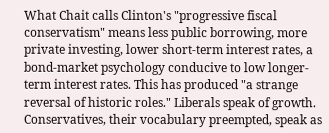What Chait calls Clinton's "progressive fiscal conservatism" means less public borrowing, more private investing, lower short-term interest rates, a bond-market psychology conducive to low longer-term interest rates. This has produced "a strange reversal of historic roles." Liberals speak of growth. Conservatives, their vocabulary preempted, speak as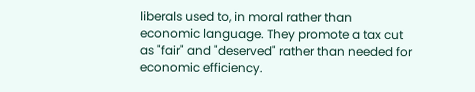liberals used to, in moral rather than economic language. They promote a tax cut as "fair" and "deserved" rather than needed for economic efficiency.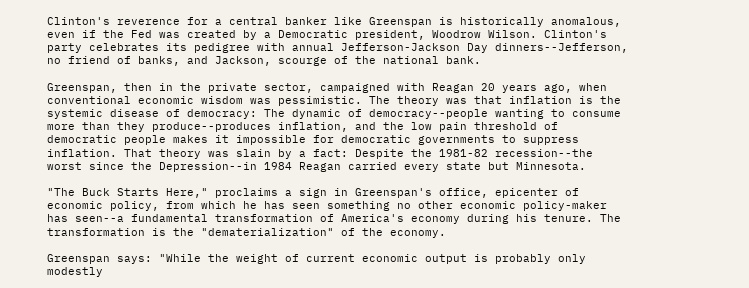Clinton's reverence for a central banker like Greenspan is historically anomalous, even if the Fed was created by a Democratic president, Woodrow Wilson. Clinton's party celebrates its pedigree with annual Jefferson-Jackson Day dinners--Jefferson, no friend of banks, and Jackson, scourge of the national bank.

Greenspan, then in the private sector, campaigned with Reagan 20 years ago, when conventional economic wisdom was pessimistic. The theory was that inflation is the systemic disease of democracy: The dynamic of democracy--people wanting to consume more than they produce--produces inflation, and the low pain threshold of democratic people makes it impossible for democratic governments to suppress inflation. That theory was slain by a fact: Despite the 1981-82 recession--the worst since the Depression--in 1984 Reagan carried every state but Minnesota.

"The Buck Starts Here," proclaims a sign in Greenspan's office, epicenter of economic policy, from which he has seen something no other economic policy-maker has seen--a fundamental transformation of America's economy during his tenure. The transformation is the "dematerialization" of the economy.

Greenspan says: "While the weight of current economic output is probably only modestly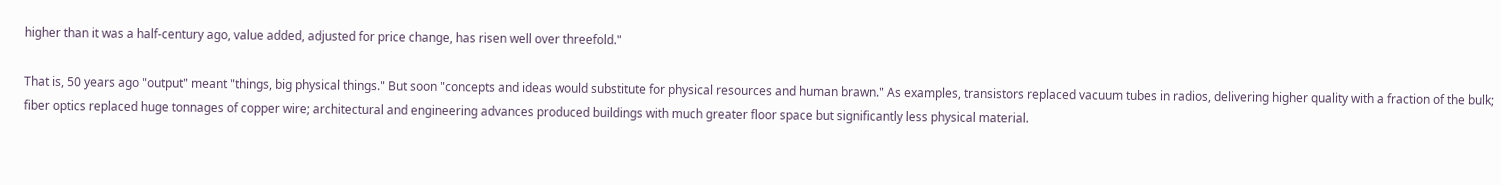higher than it was a half-century ago, value added, adjusted for price change, has risen well over threefold."

That is, 50 years ago "output" meant "things, big physical things." But soon "concepts and ideas would substitute for physical resources and human brawn." As examples, transistors replaced vacuum tubes in radios, delivering higher quality with a fraction of the bulk; fiber optics replaced huge tonnages of copper wire; architectural and engineering advances produced buildings with much greater floor space but significantly less physical material.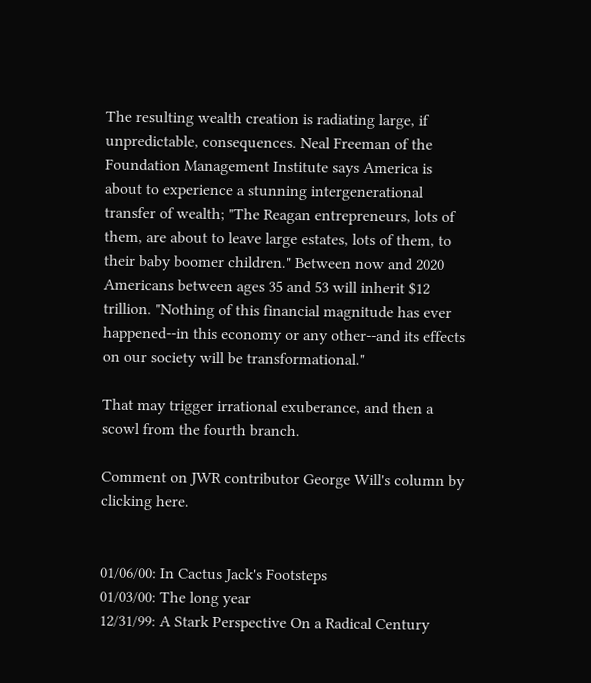The resulting wealth creation is radiating large, if unpredictable, consequences. Neal Freeman of the Foundation Management Institute says America is about to experience a stunning intergenerational transfer of wealth; "The Reagan entrepreneurs, lots of them, are about to leave large estates, lots of them, to their baby boomer children." Between now and 2020 Americans between ages 35 and 53 will inherit $12 trillion. "Nothing of this financial magnitude has ever happened--in this economy or any other--and its effects on our society will be transformational."

That may trigger irrational exuberance, and then a scowl from the fourth branch.

Comment on JWR contributor George Will's column by clicking here.


01/06/00: In Cactus Jack's Footsteps
01/03/00: The long year
12/31/99: A Stark Perspective On a Radical Century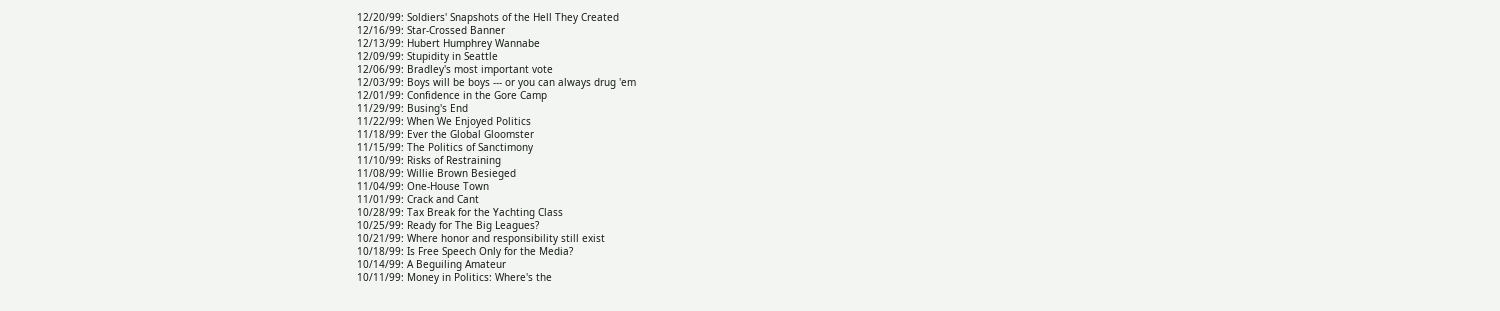12/20/99: Soldiers' Snapshots of the Hell They Created
12/16/99: Star-Crossed Banner
12/13/99: Hubert Humphrey Wannabe
12/09/99: Stupidity in Seattle
12/06/99: Bradley's most important vote
12/03/99: Boys will be boys --- or you can always drug 'em
12/01/99: Confidence in the Gore Camp
11/29/99: Busing's End
11/22/99: When We Enjoyed Politics
11/18/99: Ever the Global Gloomster
11/15/99: The Politics of Sanctimony
11/10/99: Risks of Restraining
11/08/99: Willie Brown Besieged
11/04/99: One-House Town
11/01/99: Crack and Cant
10/28/99: Tax Break for the Yachting Class
10/25/99: Ready for The Big Leagues?
10/21/99: Where honor and responsibility still exist
10/18/99: Is Free Speech Only for the Media?
10/14/99: A Beguiling Amateur
10/11/99: Money in Politics: Where's the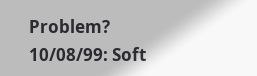Problem?
10/08/99: Soft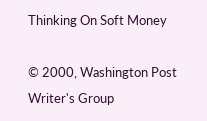Thinking On Soft Money

© 2000, Washington Post Writer's Group